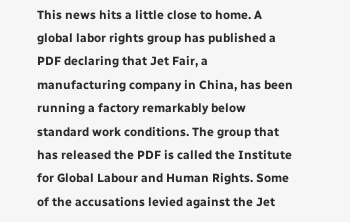This news hits a little close to home. A global labor rights group has published a PDF declaring that Jet Fair, a manufacturing company in China, has been running a factory remarkably below standard work conditions. The group that has released the PDF is called the Institute for Global Labour and Human Rights. Some of the accusations levied against the Jet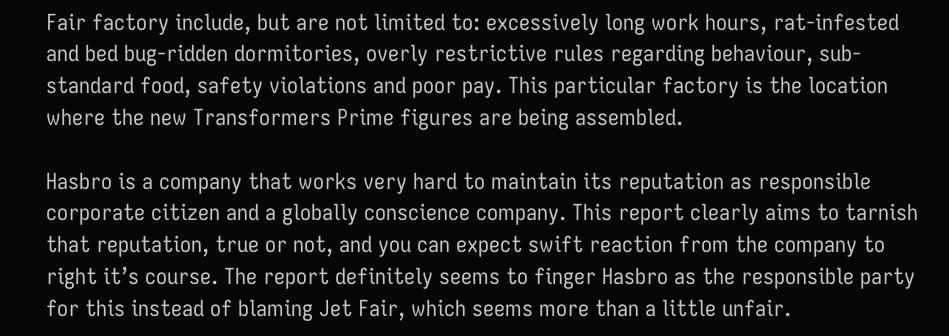Fair factory include, but are not limited to: excessively long work hours, rat-infested and bed bug-ridden dormitories, overly restrictive rules regarding behaviour, sub-standard food, safety violations and poor pay. This particular factory is the location where the new Transformers Prime figures are being assembled.

Hasbro is a company that works very hard to maintain its reputation as responsible corporate citizen and a globally conscience company. This report clearly aims to tarnish that reputation, true or not, and you can expect swift reaction from the company to right it’s course. The report definitely seems to finger Hasbro as the responsible party for this instead of blaming Jet Fair, which seems more than a little unfair.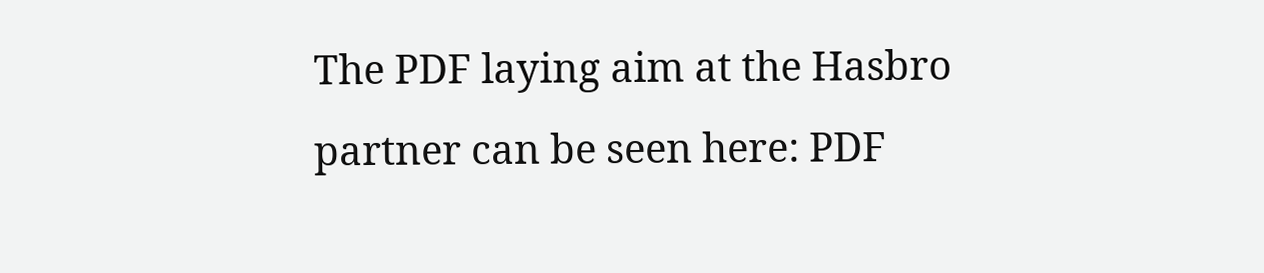The PDF laying aim at the Hasbro partner can be seen here: PDF